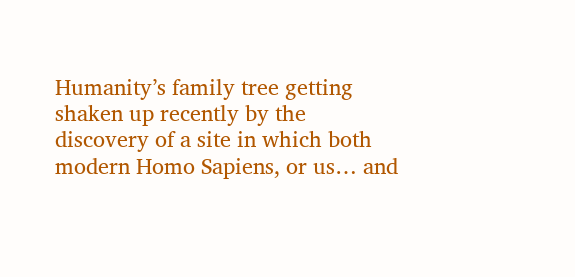Humanity’s family tree getting shaken up recently by the discovery of a site in which both modern Homo Sapiens, or us… and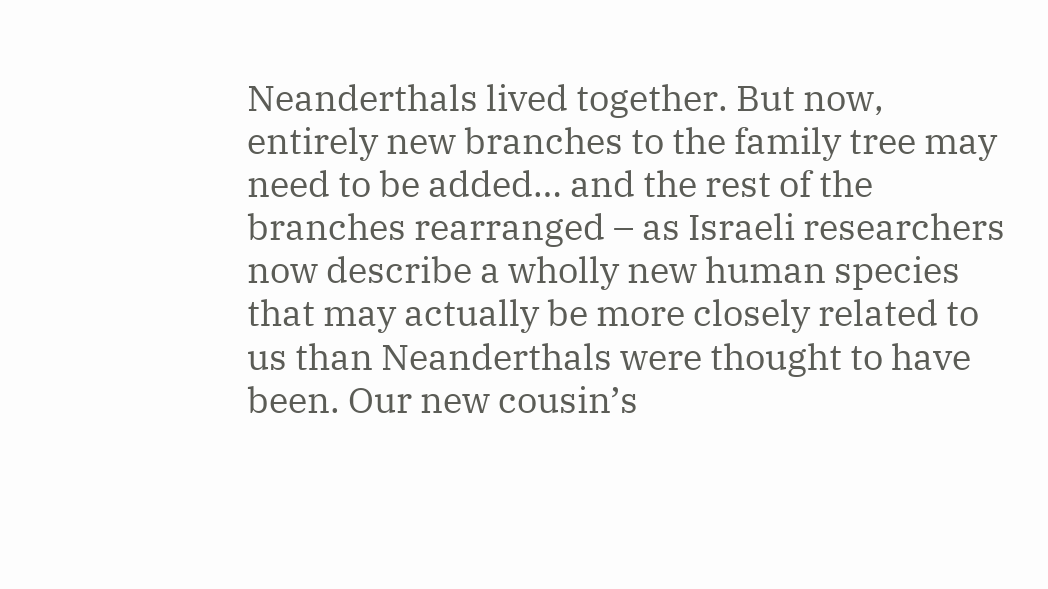Neanderthals lived together. But now, entirely new branches to the family tree may need to be added… and the rest of the branches rearranged – as Israeli researchers now describe a wholly new human species that may actually be more closely related to us than Neanderthals were thought to have been. Our new cousin’s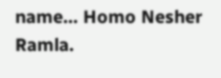name… Homo Nesher Ramla.